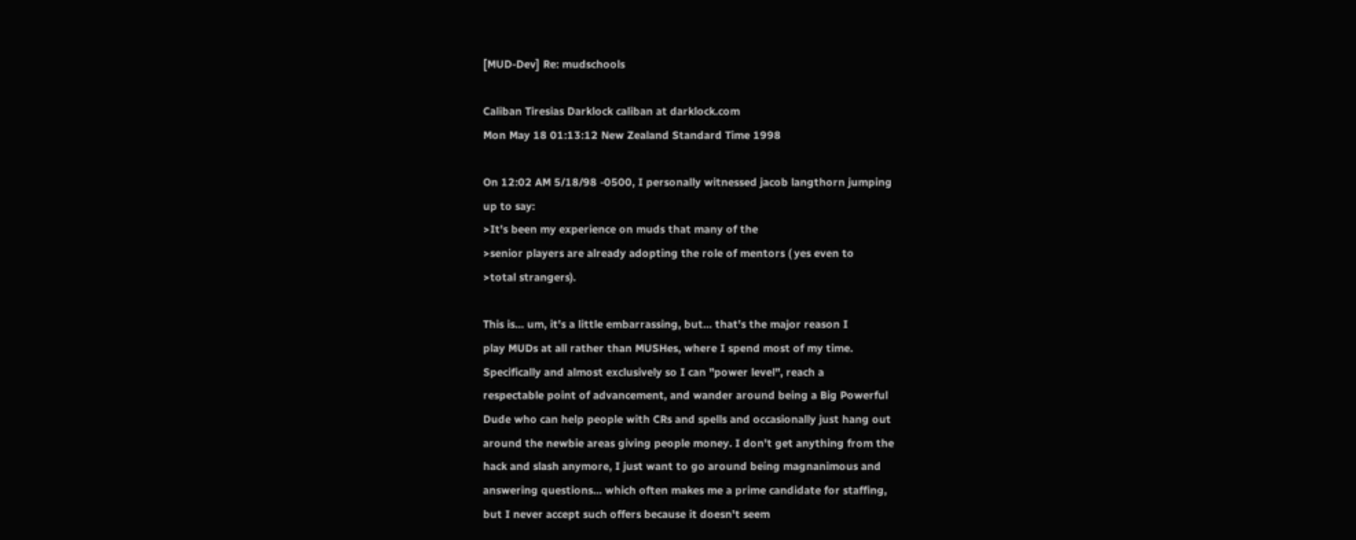[MUD-Dev] Re: mudschools

Caliban Tiresias Darklock caliban at darklock.com
Mon May 18 01:13:12 New Zealand Standard Time 1998

On 12:02 AM 5/18/98 -0500, I personally witnessed jacob langthorn jumping
up to say:
>It's been my experience on muds that many of the
>senior players are already adopting the role of mentors ( yes even to
>total strangers).

This is... um, it's a little embarrassing, but... that's the major reason I
play MUDs at all rather than MUSHes, where I spend most of my time.
Specifically and almost exclusively so I can "power level", reach a
respectable point of advancement, and wander around being a Big Powerful
Dude who can help people with CRs and spells and occasionally just hang out
around the newbie areas giving people money. I don't get anything from the
hack and slash anymore, I just want to go around being magnanimous and
answering questions... which often makes me a prime candidate for staffing,
but I never accept such offers because it doesn't seem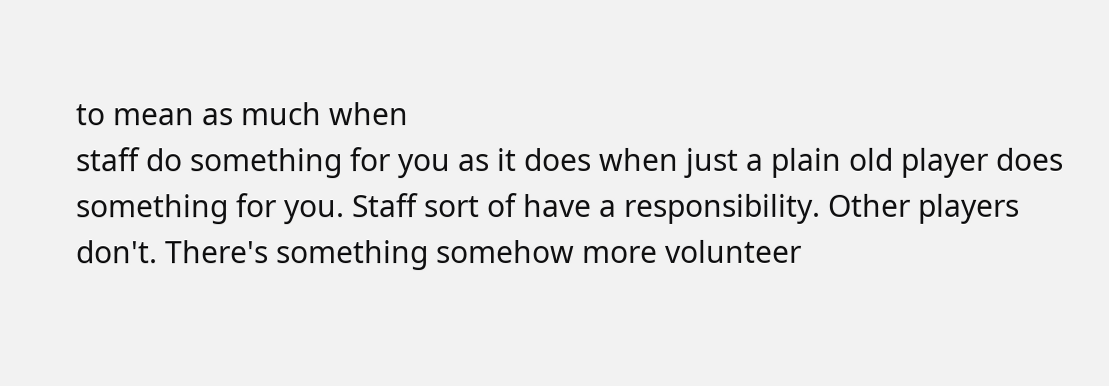to mean as much when
staff do something for you as it does when just a plain old player does
something for you. Staff sort of have a responsibility. Other players
don't. There's something somehow more volunteer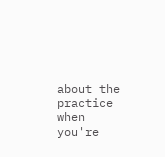about the practice when
you're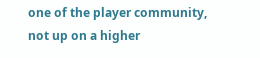one of the player community, not up on a higher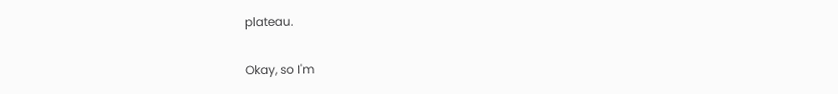plateau.

Okay, so I'm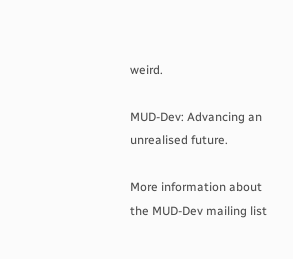weird.

MUD-Dev: Advancing an unrealised future.

More information about the MUD-Dev mailing list